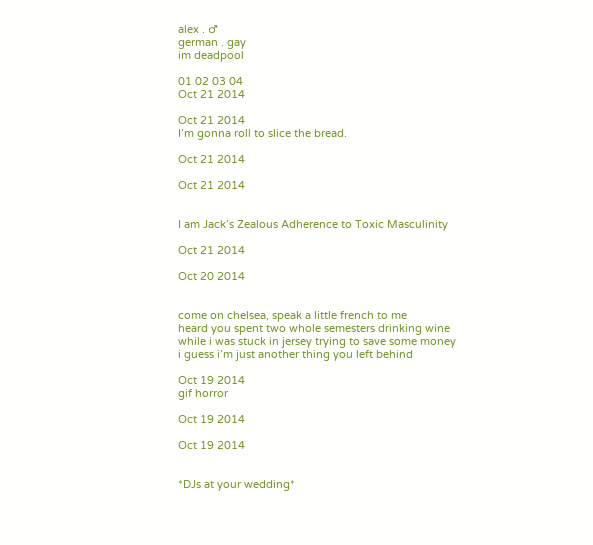alex . ♂
german . gay
im deadpool

01 02 03 04
Oct 21 2014

Oct 21 2014
I’m gonna roll to slice the bread.

Oct 21 2014

Oct 21 2014


I am Jack’s Zealous Adherence to Toxic Masculinity

Oct 21 2014

Oct 20 2014


come on chelsea, speak a little french to me
heard you spent two whole semesters drinking wine
while i was stuck in jersey trying to save some money
i guess i’m just another thing you left behind

Oct 19 2014
gif horror

Oct 19 2014

Oct 19 2014


*DJs at your wedding*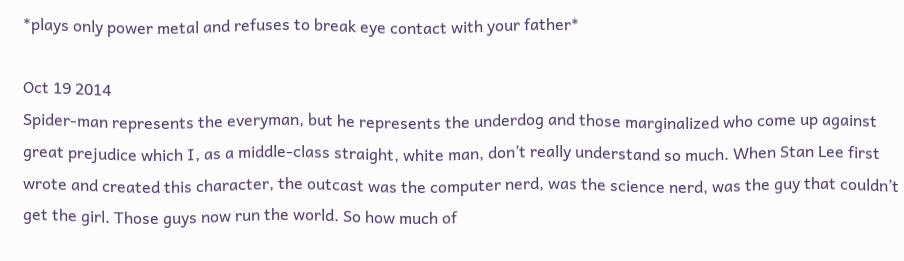*plays only power metal and refuses to break eye contact with your father*

Oct 19 2014
Spider-man represents the everyman, but he represents the underdog and those marginalized who come up against great prejudice which I, as a middle-class straight, white man, don’t really understand so much. When Stan Lee first wrote and created this character, the outcast was the computer nerd, was the science nerd, was the guy that couldn’t get the girl. Those guys now run the world. So how much of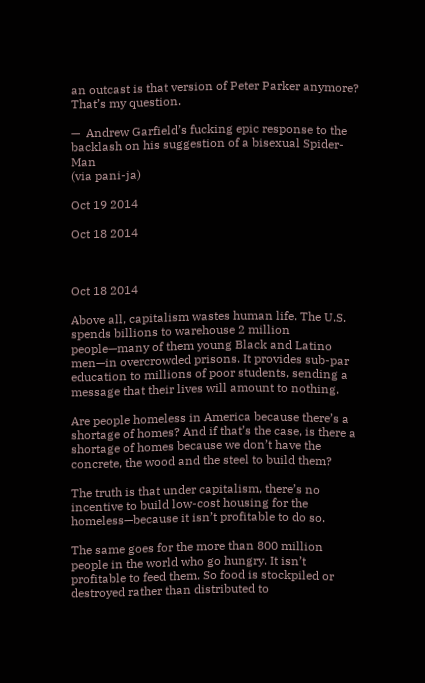an outcast is that version of Peter Parker anymore? That’s my question.

—  Andrew Garfield’s fucking epic response to the backlash on his suggestion of a bisexual Spider-Man
(via pani-ja)

Oct 19 2014

Oct 18 2014



Oct 18 2014

Above all, capitalism wastes human life. The U.S. spends billions to warehouse 2 million people—many of them young Black and Latino men—in overcrowded prisons. It provides sub-par education to millions of poor students, sending a message that their lives will amount to nothing.

Are people homeless in America because there’s a shortage of homes? And if that’s the case, is there a shortage of homes because we don’t have the concrete, the wood and the steel to build them?

The truth is that under capitalism, there’s no incentive to build low-cost housing for the homeless—because it isn’t profitable to do so.

The same goes for the more than 800 million people in the world who go hungry. It isn’t profitable to feed them. So food is stockpiled or destroyed rather than distributed to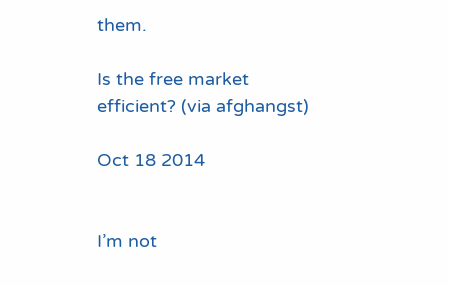them.

Is the free market efficient? (via afghangst)

Oct 18 2014


I’m not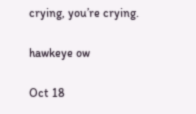crying, you’re crying.

hawkeye ow

Oct 18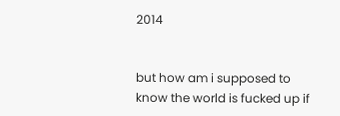2014


but how am i supposed to know the world is fucked up if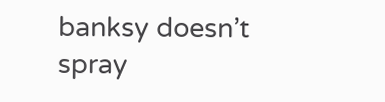banksy doesn’t spray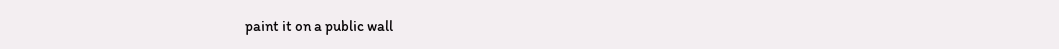paint it on a public wall